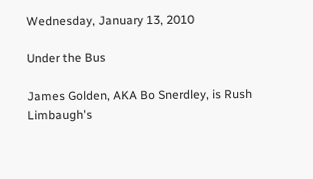Wednesday, January 13, 2010

Under the Bus

James Golden, AKA Bo Snerdley, is Rush Limbaugh's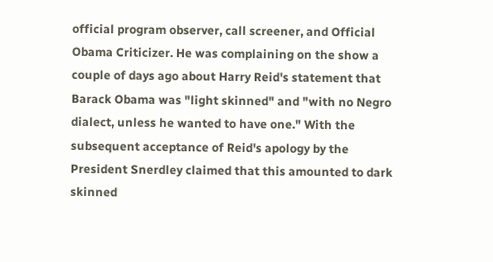official program observer, call screener, and Official Obama Criticizer. He was complaining on the show a couple of days ago about Harry Reid's statement that Barack Obama was "light skinned" and "with no Negro dialect, unless he wanted to have one." With the subsequent acceptance of Reid's apology by the President Snerdley claimed that this amounted to dark skinned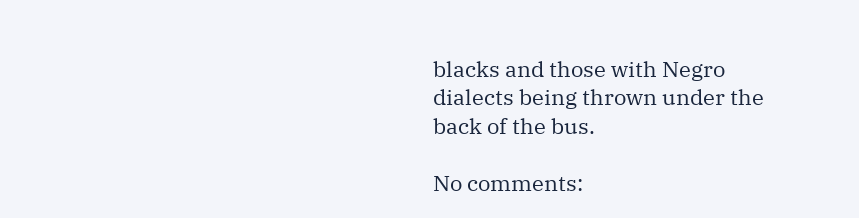blacks and those with Negro dialects being thrown under the back of the bus.

No comments: